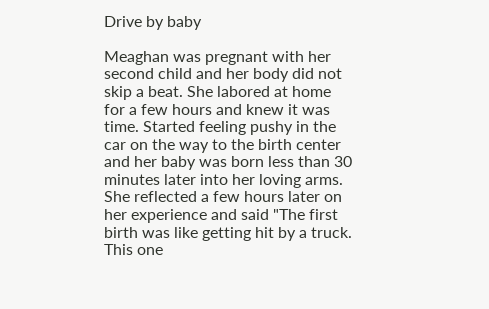Drive by baby

Meaghan was pregnant with her second child and her body did not skip a beat. She labored at home for a few hours and knew it was time. Started feeling pushy in the car on the way to the birth center and her baby was born less than 30 minutes later into her loving arms. She reflected a few hours later on her experience and said "The first birth was like getting hit by a truck. This one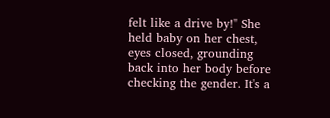felt like a drive by!" She held baby on her chest, eyes closed, grounding back into her body before checking the gender. It's a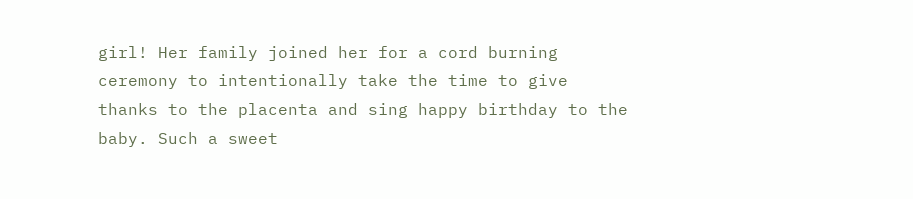girl! Her family joined her for a cord burning ceremony to intentionally take the time to give thanks to the placenta and sing happy birthday to the baby. Such a sweet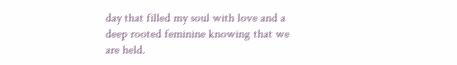day that filled my soul with love and a deep rooted feminine knowing that we are held.